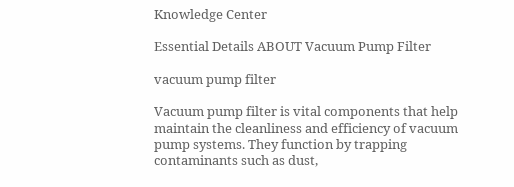Knowledge Center

Essential Details ABOUT Vacuum Pump Filter

vacuum pump filter

Vacuum pump filter is vital components that help maintain the cleanliness and efficiency of vacuum pump systems. They function by trapping contaminants such as dust,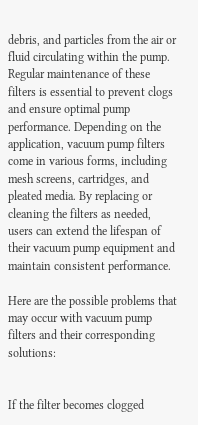debris, and particles from the air or fluid circulating within the pump. Regular maintenance of these filters is essential to prevent clogs and ensure optimal pump performance. Depending on the application, vacuum pump filters come in various forms, including mesh screens, cartridges, and pleated media. By replacing or cleaning the filters as needed, users can extend the lifespan of their vacuum pump equipment and maintain consistent performance.

Here are the possible problems that may occur with vacuum pump filters and their corresponding solutions:


If the filter becomes clogged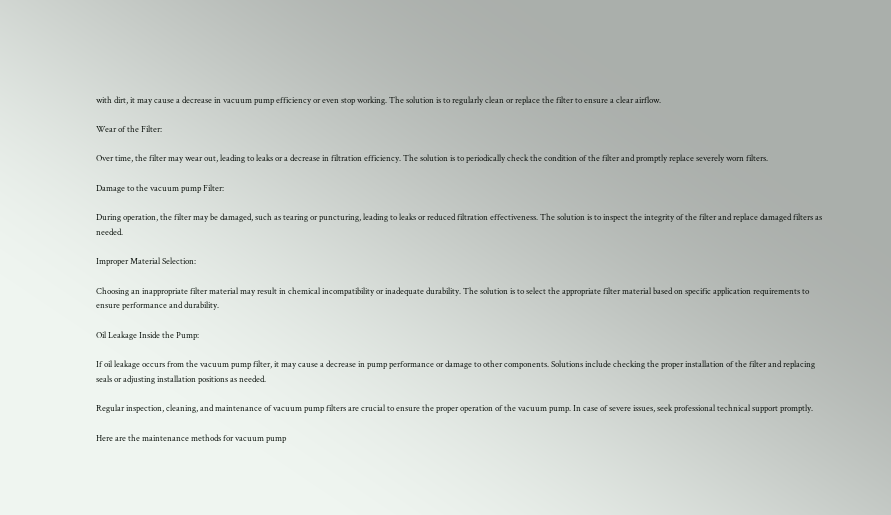with dirt, it may cause a decrease in vacuum pump efficiency or even stop working. The solution is to regularly clean or replace the filter to ensure a clear airflow.

Wear of the Filter:

Over time, the filter may wear out, leading to leaks or a decrease in filtration efficiency. The solution is to periodically check the condition of the filter and promptly replace severely worn filters.

Damage to the vacuum pump Filter:

During operation, the filter may be damaged, such as tearing or puncturing, leading to leaks or reduced filtration effectiveness. The solution is to inspect the integrity of the filter and replace damaged filters as needed.

Improper Material Selection:

Choosing an inappropriate filter material may result in chemical incompatibility or inadequate durability. The solution is to select the appropriate filter material based on specific application requirements to ensure performance and durability.

Oil Leakage Inside the Pump:

If oil leakage occurs from the vacuum pump filter, it may cause a decrease in pump performance or damage to other components. Solutions include checking the proper installation of the filter and replacing seals or adjusting installation positions as needed.

Regular inspection, cleaning, and maintenance of vacuum pump filters are crucial to ensure the proper operation of the vacuum pump. In case of severe issues, seek professional technical support promptly.

Here are the maintenance methods for vacuum pump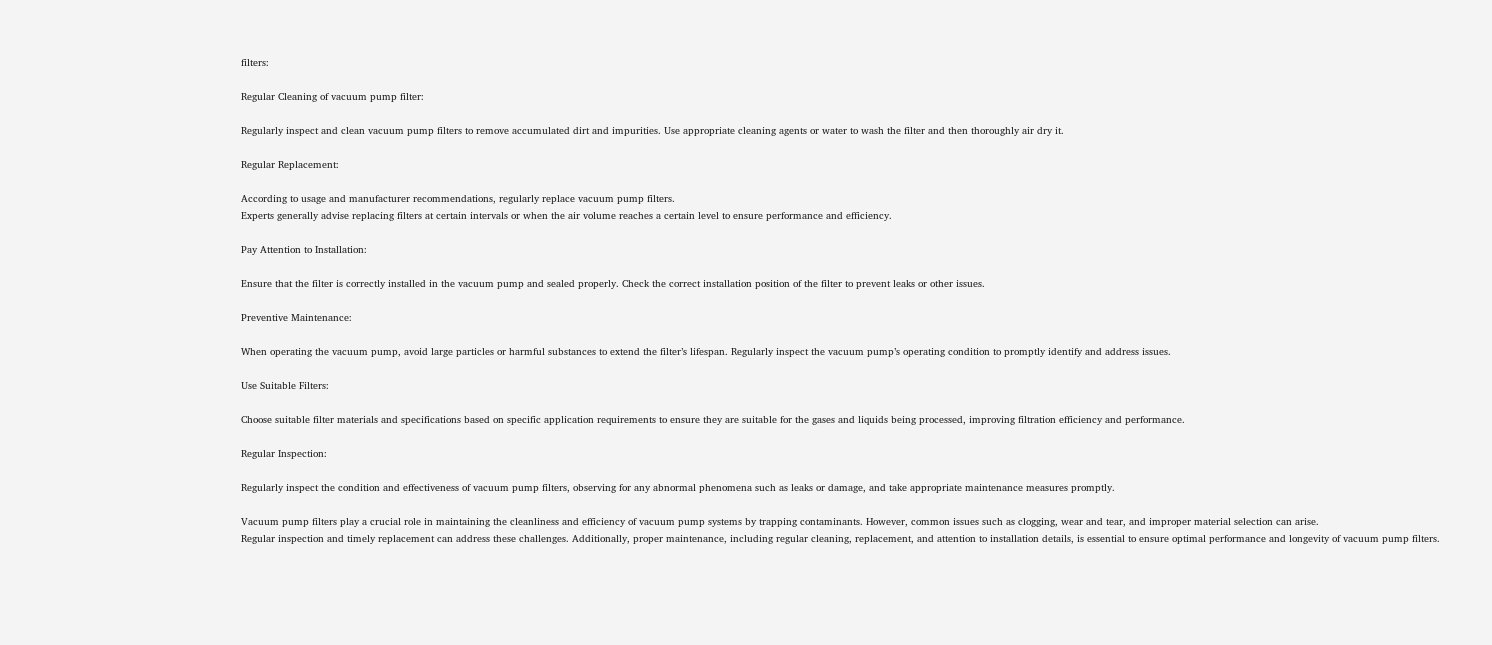filters:

Regular Cleaning of vacuum pump filter:

Regularly inspect and clean vacuum pump filters to remove accumulated dirt and impurities. Use appropriate cleaning agents or water to wash the filter and then thoroughly air dry it.

Regular Replacement:

According to usage and manufacturer recommendations, regularly replace vacuum pump filters.
Experts generally advise replacing filters at certain intervals or when the air volume reaches a certain level to ensure performance and efficiency.

Pay Attention to Installation:

Ensure that the filter is correctly installed in the vacuum pump and sealed properly. Check the correct installation position of the filter to prevent leaks or other issues.

Preventive Maintenance:

When operating the vacuum pump, avoid large particles or harmful substances to extend the filter’s lifespan. Regularly inspect the vacuum pump’s operating condition to promptly identify and address issues.

Use Suitable Filters:

Choose suitable filter materials and specifications based on specific application requirements to ensure they are suitable for the gases and liquids being processed, improving filtration efficiency and performance.

Regular Inspection:

Regularly inspect the condition and effectiveness of vacuum pump filters, observing for any abnormal phenomena such as leaks or damage, and take appropriate maintenance measures promptly.

Vacuum pump filters play a crucial role in maintaining the cleanliness and efficiency of vacuum pump systems by trapping contaminants. However, common issues such as clogging, wear and tear, and improper material selection can arise.
Regular inspection and timely replacement can address these challenges. Additionally, proper maintenance, including regular cleaning, replacement, and attention to installation details, is essential to ensure optimal performance and longevity of vacuum pump filters.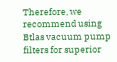Therefore, we recommend using Btlas vacuum pump filters for superior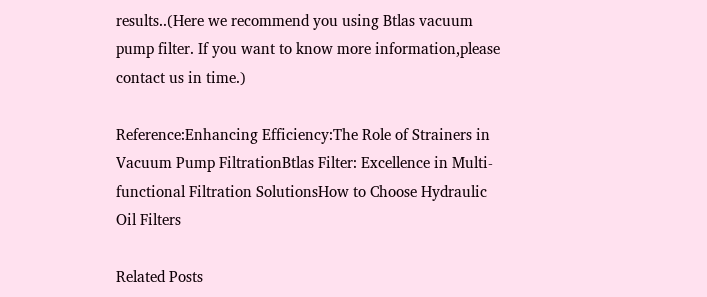results..(Here we recommend you using Btlas vacuum pump filter. If you want to know more information,please contact us in time.)

Reference:Enhancing Efficiency:The Role of Strainers in Vacuum Pump FiltrationBtlas Filter: Excellence in Multi-functional Filtration SolutionsHow to Choose Hydraulic Oil Filters

Related Posts